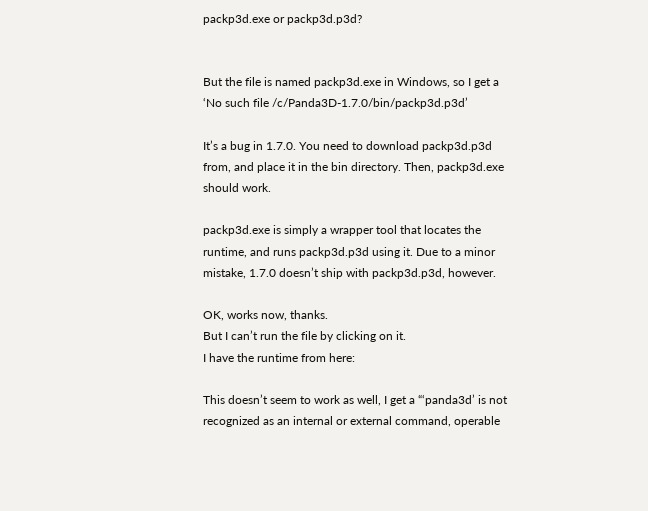packp3d.exe or packp3d.p3d?


But the file is named packp3d.exe in Windows, so I get a ‘No such file /c/Panda3D-1.7.0/bin/packp3d.p3d’

It’s a bug in 1.7.0. You need to download packp3d.p3d from, and place it in the bin directory. Then, packp3d.exe should work.

packp3d.exe is simply a wrapper tool that locates the runtime, and runs packp3d.p3d using it. Due to a minor mistake, 1.7.0 doesn’t ship with packp3d.p3d, however.

OK, works now, thanks.
But I can’t run the file by clicking on it.
I have the runtime from here:

This doesn’t seem to work as well, I get a “‘panda3d’ is not recognized as an internal or external command, operable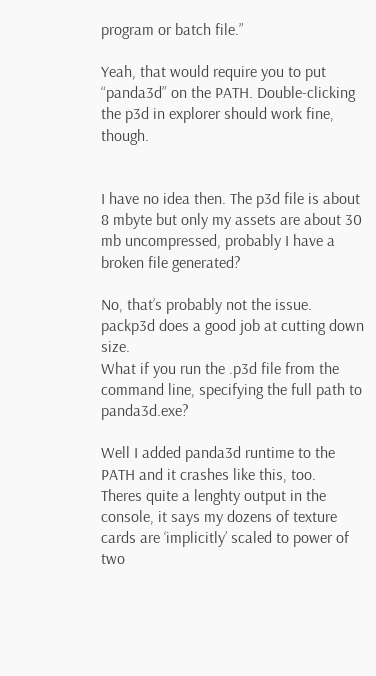program or batch file.”

Yeah, that would require you to put “panda3d” on the PATH. Double-clicking the p3d in explorer should work fine, though.


I have no idea then. The p3d file is about 8 mbyte but only my assets are about 30 mb uncompressed, probably I have a broken file generated?

No, that’s probably not the issue. packp3d does a good job at cutting down size.
What if you run the .p3d file from the command line, specifying the full path to panda3d.exe?

Well I added panda3d runtime to the PATH and it crashes like this, too.
Theres quite a lenghty output in the console, it says my dozens of texture cards are ‘implicitly’ scaled to power of two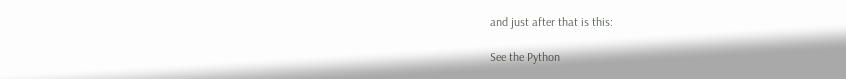and just after that is this:

See the Python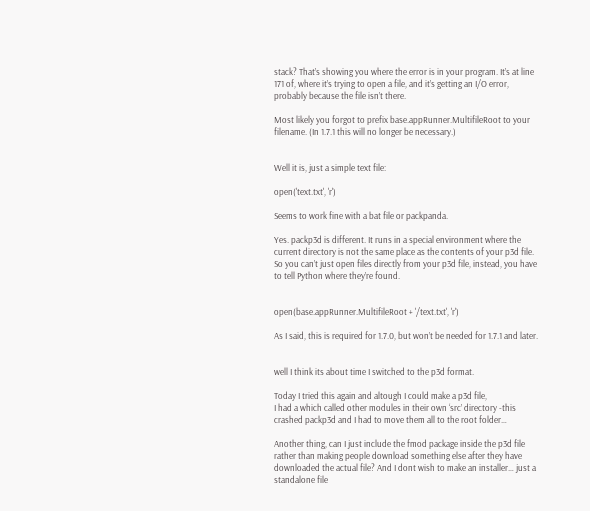stack? That’s showing you where the error is in your program. It’s at line 171 of, where it’s trying to open a file, and it’s getting an I/O error, probably because the file isn’t there.

Most likely you forgot to prefix base.appRunner.MultifileRoot to your filename. (In 1.7.1 this will no longer be necessary.)


Well it is, just a simple text file:

open('text.txt', 'r')

Seems to work fine with a bat file or packpanda.

Yes. packp3d is different. It runs in a special environment where the current directory is not the same place as the contents of your p3d file. So you can’t just open files directly from your p3d file, instead, you have to tell Python where they’re found.


open(base.appRunner.MultifileRoot + '/text.txt', 'r')

As I said, this is required for 1.7.0, but won’t be needed for 1.7.1 and later.


well I think its about time I switched to the p3d format.

Today I tried this again and altough I could make a p3d file,
I had a which called other modules in their own ‘src’ directory -this crashed packp3d and I had to move them all to the root folder…

Another thing, can I just include the fmod package inside the p3d file rather than making people download something else after they have downloaded the actual file? And I dont wish to make an installer… just a standalone file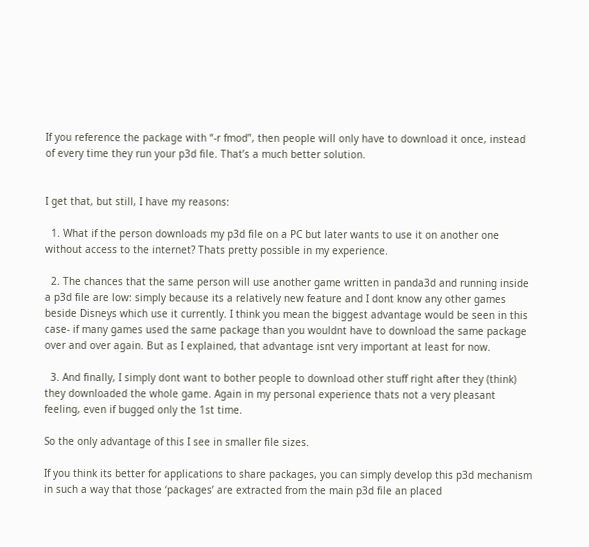If you reference the package with “-r fmod”, then people will only have to download it once, instead of every time they run your p3d file. That’s a much better solution.


I get that, but still, I have my reasons:

  1. What if the person downloads my p3d file on a PC but later wants to use it on another one without access to the internet? Thats pretty possible in my experience.

  2. The chances that the same person will use another game written in panda3d and running inside a p3d file are low: simply because its a relatively new feature and I dont know any other games beside Disneys which use it currently. I think you mean the biggest advantage would be seen in this case- if many games used the same package than you wouldnt have to download the same package over and over again. But as I explained, that advantage isnt very important at least for now.

  3. And finally, I simply dont want to bother people to download other stuff right after they (think) they downloaded the whole game. Again in my personal experience thats not a very pleasant feeling, even if bugged only the 1st time.

So the only advantage of this I see in smaller file sizes.

If you think its better for applications to share packages, you can simply develop this p3d mechanism in such a way that those ‘packages’ are extracted from the main p3d file an placed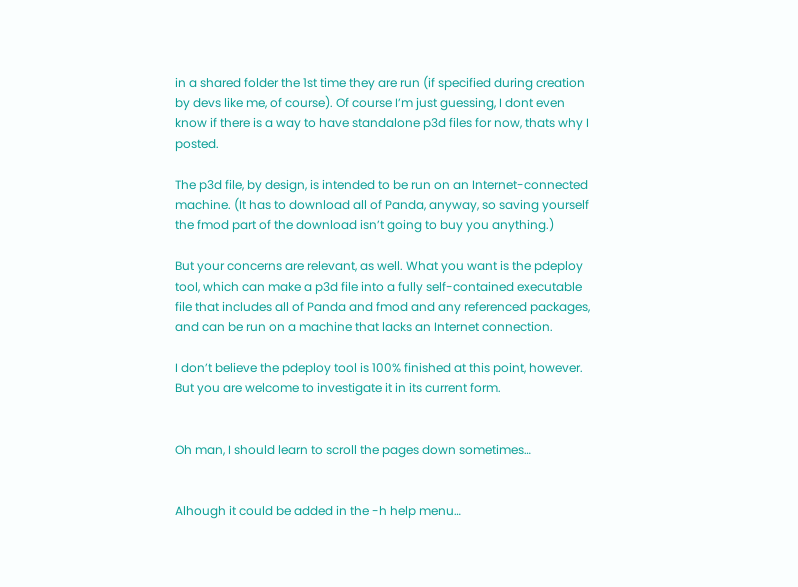in a shared folder the 1st time they are run (if specified during creation by devs like me, of course). Of course I’m just guessing, I dont even know if there is a way to have standalone p3d files for now, thats why I posted.

The p3d file, by design, is intended to be run on an Internet-connected machine. (It has to download all of Panda, anyway, so saving yourself the fmod part of the download isn’t going to buy you anything.)

But your concerns are relevant, as well. What you want is the pdeploy tool, which can make a p3d file into a fully self-contained executable file that includes all of Panda and fmod and any referenced packages, and can be run on a machine that lacks an Internet connection.

I don’t believe the pdeploy tool is 100% finished at this point, however. But you are welcome to investigate it in its current form.


Oh man, I should learn to scroll the pages down sometimes…


Alhough it could be added in the -h help menu…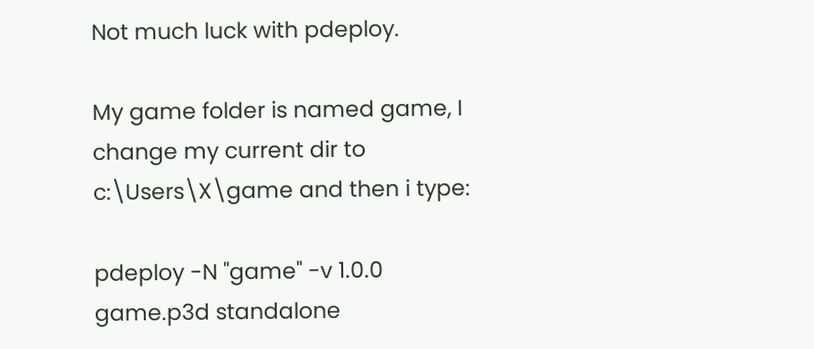Not much luck with pdeploy.

My game folder is named game, I change my current dir to c:\Users\X\game and then i type:

pdeploy -N "game" -v 1.0.0 game.p3d standalone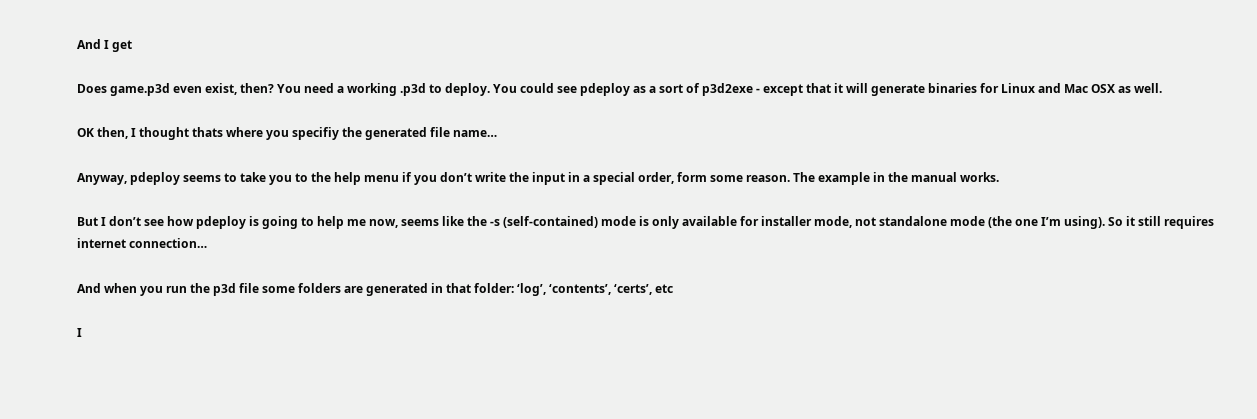And I get

Does game.p3d even exist, then? You need a working .p3d to deploy. You could see pdeploy as a sort of p3d2exe - except that it will generate binaries for Linux and Mac OSX as well.

OK then, I thought thats where you specifiy the generated file name…

Anyway, pdeploy seems to take you to the help menu if you don’t write the input in a special order, form some reason. The example in the manual works.

But I don’t see how pdeploy is going to help me now, seems like the -s (self-contained) mode is only available for installer mode, not standalone mode (the one I’m using). So it still requires internet connection…

And when you run the p3d file some folders are generated in that folder: ‘log’, ‘contents’, ‘certs’, etc

I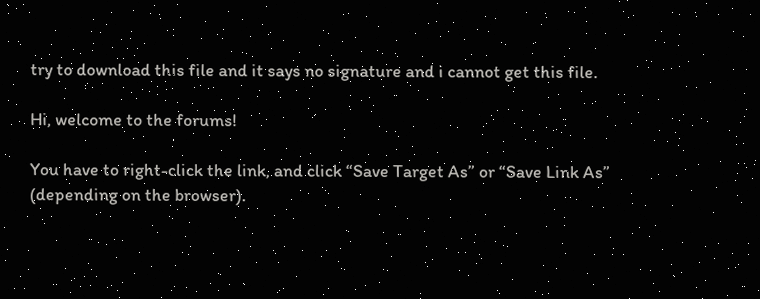try to download this file and it says no signature and i cannot get this file.

Hi, welcome to the forums!

You have to right-click the link, and click “Save Target As” or “Save Link As” (depending on the browser).